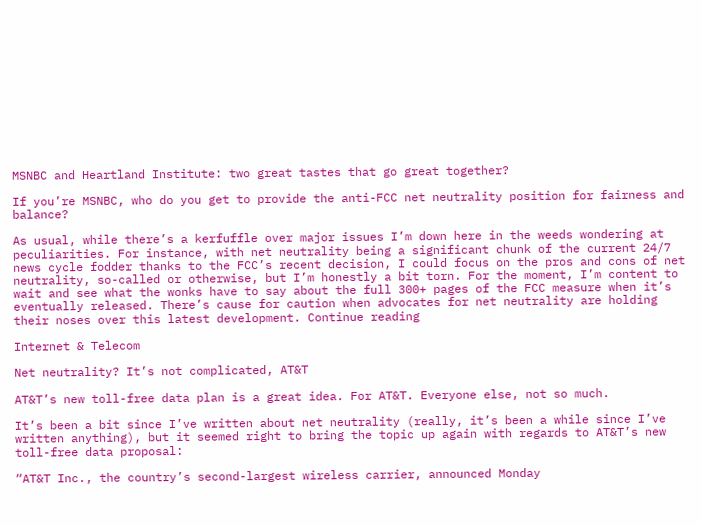MSNBC and Heartland Institute: two great tastes that go great together?

If you’re MSNBC, who do you get to provide the anti-FCC net neutrality position for fairness and balance?

As usual, while there’s a kerfuffle over major issues I’m down here in the weeds wondering at peculiarities. For instance, with net neutrality being a significant chunk of the current 24/7 news cycle fodder thanks to the FCC’s recent decision, I could focus on the pros and cons of net neutrality, so-called or otherwise, but I’m honestly a bit torn. For the moment, I’m content to wait and see what the wonks have to say about the full 300+ pages of the FCC measure when it’s eventually released. There’s cause for caution when advocates for net neutrality are holding their noses over this latest development. Continue reading

Internet & Telecom

Net neutrality? It’s not complicated, AT&T

AT&T’s new toll-free data plan is a great idea. For AT&T. Everyone else, not so much.

It’s been a bit since I’ve written about net neutrality (really, it’s been a while since I’ve written anything), but it seemed right to bring the topic up again with regards to AT&T’s new toll-free data proposal:

“AT&T Inc., the country’s second-largest wireless carrier, announced Monday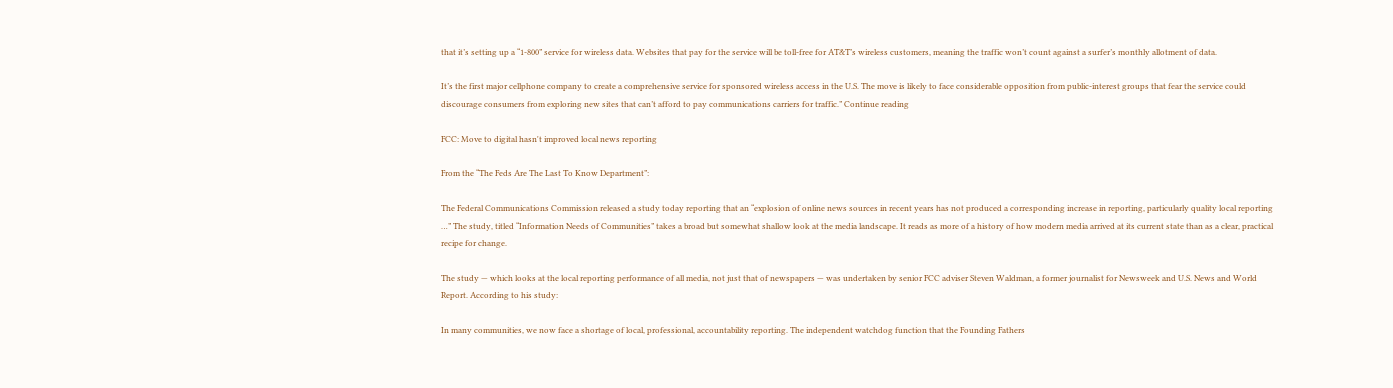that it’s setting up a “1-800” service for wireless data. Websites that pay for the service will be toll-free for AT&T’s wireless customers, meaning the traffic won’t count against a surfer’s monthly allotment of data.

It’s the first major cellphone company to create a comprehensive service for sponsored wireless access in the U.S. The move is likely to face considerable opposition from public-interest groups that fear the service could discourage consumers from exploring new sites that can’t afford to pay communications carriers for traffic.” Continue reading

FCC: Move to digital hasn't improved local news reporting

From the “The Feds Are The Last To Know Department”:

The Federal Communications Commission released a study today reporting that an “explosion of online news sources in recent years has not produced a corresponding increase in reporting, particularly quality local reporting …” The study, titled “Information Needs of Communities” takes a broad but somewhat shallow look at the media landscape. It reads as more of a history of how modern media arrived at its current state than as a clear, practical recipe for change.

The study — which looks at the local reporting performance of all media, not just that of newspapers — was undertaken by senior FCC adviser Steven Waldman, a former journalist for Newsweek and U.S. News and World Report. According to his study:

In many communities, we now face a shortage of local, professional, accountability reporting. The independent watchdog function that the Founding Fathers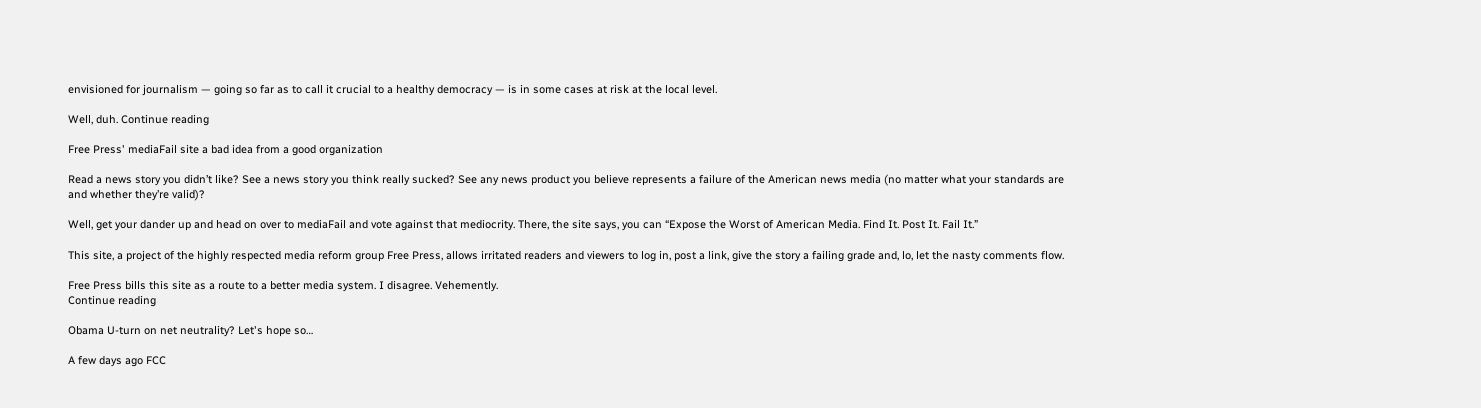envisioned for journalism — going so far as to call it crucial to a healthy democracy — is in some cases at risk at the local level.

Well, duh. Continue reading

Free Press' mediaFail site a bad idea from a good organization

Read a news story you didn’t like? See a news story you think really sucked? See any news product you believe represents a failure of the American news media (no matter what your standards are and whether they’re valid)?

Well, get your dander up and head on over to mediaFail and vote against that mediocrity. There, the site says, you can “Expose the Worst of American Media. Find It. Post It. Fail It.”

This site, a project of the highly respected media reform group Free Press, allows irritated readers and viewers to log in, post a link, give the story a failing grade and, lo, let the nasty comments flow.

Free Press bills this site as a route to a better media system. I disagree. Vehemently.
Continue reading

Obama U-turn on net neutrality? Let's hope so…

A few days ago FCC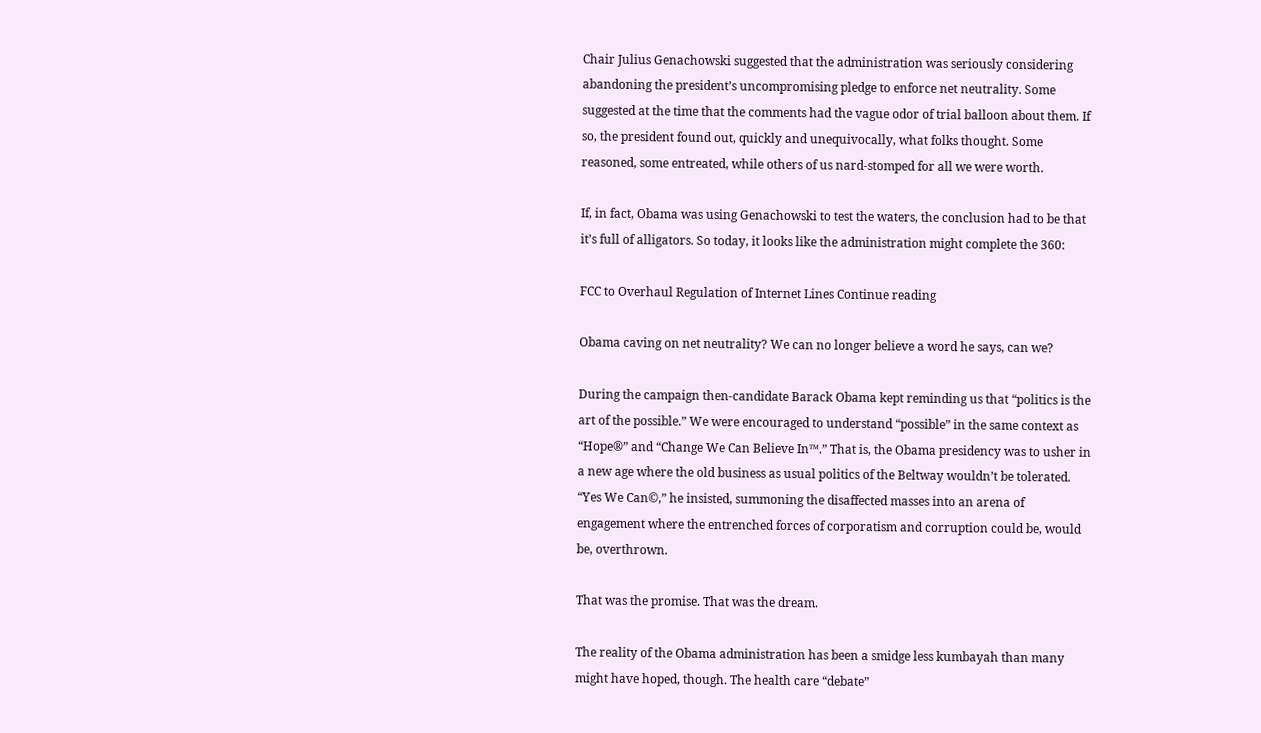Chair Julius Genachowski suggested that the administration was seriously considering abandoning the president’s uncompromising pledge to enforce net neutrality. Some suggested at the time that the comments had the vague odor of trial balloon about them. If so, the president found out, quickly and unequivocally, what folks thought. Some reasoned, some entreated, while others of us nard-stomped for all we were worth.

If, in fact, Obama was using Genachowski to test the waters, the conclusion had to be that it’s full of alligators. So today, it looks like the administration might complete the 360:

FCC to Overhaul Regulation of Internet Lines Continue reading

Obama caving on net neutrality? We can no longer believe a word he says, can we?

During the campaign then-candidate Barack Obama kept reminding us that “politics is the art of the possible.” We were encouraged to understand “possible” in the same context as “Hope®” and “Change We Can Believe In™.” That is, the Obama presidency was to usher in a new age where the old business as usual politics of the Beltway wouldn’t be tolerated. “Yes We Can©,” he insisted, summoning the disaffected masses into an arena of engagement where the entrenched forces of corporatism and corruption could be, would be, overthrown.

That was the promise. That was the dream.

The reality of the Obama administration has been a smidge less kumbayah than many might have hoped, though. The health care “debate”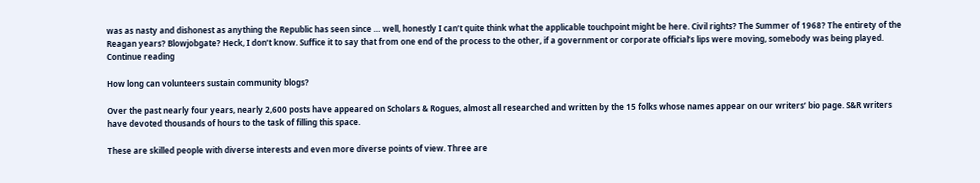was as nasty and dishonest as anything the Republic has seen since … well, honestly I can’t quite think what the applicable touchpoint might be here. Civil rights? The Summer of 1968? The entirety of the Reagan years? Blowjobgate? Heck, I don’t know. Suffice it to say that from one end of the process to the other, if a government or corporate official’s lips were moving, somebody was being played. Continue reading

How long can volunteers sustain community blogs?

Over the past nearly four years, nearly 2,600 posts have appeared on Scholars & Rogues, almost all researched and written by the 15 folks whose names appear on our writers’ bio page. S&R writers have devoted thousands of hours to the task of filling this space.

These are skilled people with diverse interests and even more diverse points of view. Three are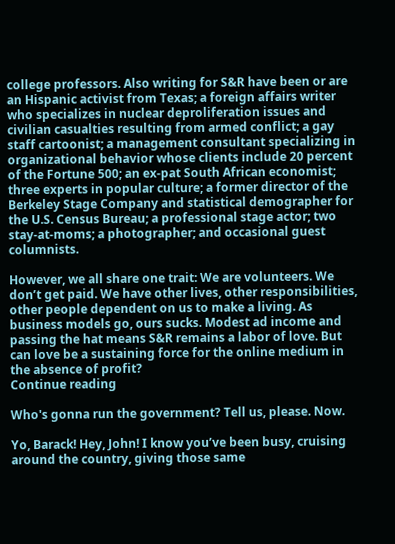college professors. Also writing for S&R have been or are an Hispanic activist from Texas; a foreign affairs writer who specializes in nuclear deproliferation issues and civilian casualties resulting from armed conflict; a gay staff cartoonist; a management consultant specializing in organizational behavior whose clients include 20 percent of the Fortune 500; an ex-pat South African economist; three experts in popular culture; a former director of the Berkeley Stage Company and statistical demographer for the U.S. Census Bureau; a professional stage actor; two stay-at-moms; a photographer; and occasional guest columnists.

However, we all share one trait: We are volunteers. We don’t get paid. We have other lives, other responsibilities, other people dependent on us to make a living. As business models go, ours sucks. Modest ad income and passing the hat means S&R remains a labor of love. But can love be a sustaining force for the online medium in the absence of profit?
Continue reading

Who's gonna run the government? Tell us, please. Now.

Yo, Barack! Hey, John! I know you’ve been busy, cruising around the country, giving those same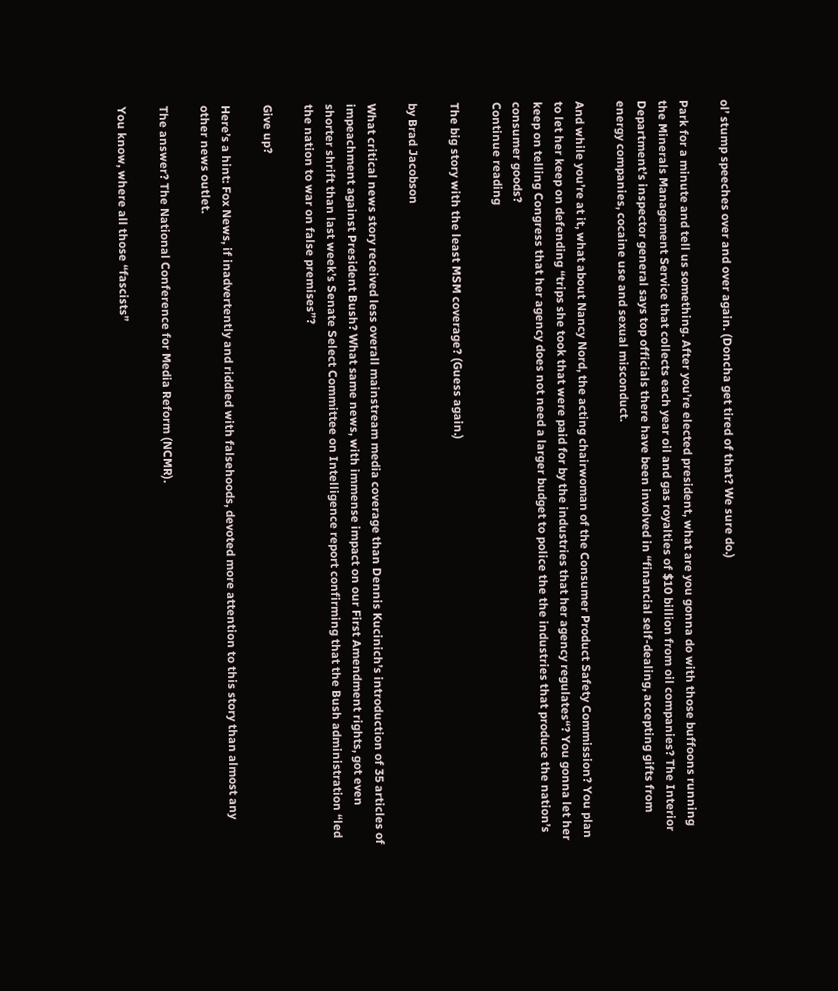ol’ stump speeches over and over again. (Doncha get tired of that? We sure do.)

Park for a minute and tell us something. After you’re elected president, what are you gonna do with those buffoons running the Minerals Management Service that collects each year oil and gas royalties of $10 billion from oil companies? The Interior Department’s inspector general says top officials there have been involved in “financial self-dealing, accepting gifts from energy companies, cocaine use and sexual misconduct.

And while you’re at it, what about Nancy Nord, the acting chairwoman of the Consumer Product Safety Commission? You plan to let her keep on defending “trips she took that were paid for by the industries that her agency regulates“? You gonna let her keep on telling Congress that her agency does not need a larger budget to police the the industries that produce the nation’s consumer goods?
Continue reading

The big story with the least MSM coverage? (Guess again.)

by Brad Jacobson

What critical news story received less overall mainstream media coverage than Dennis Kucinich’s introduction of 35 articles of impeachment against President Bush? What same news, with immense impact on our First Amendment rights, got even shorter shrift than last week’s Senate Select Committee on Intelligence report confirming that the Bush administration “led the nation to war on false premises”?

Give up?

Here’s a hint: Fox News, if inadvertently and riddled with falsehoods, devoted more attention to this story than almost any other news outlet.

The answer? The National Conference for Media Reform (NCMR).

You know, where all those “fascists”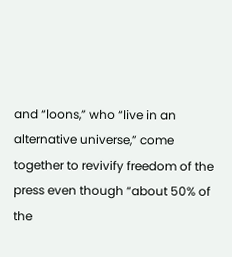and “loons,” who “live in an alternative universe,” come together to revivify freedom of the press even though “about 50% of the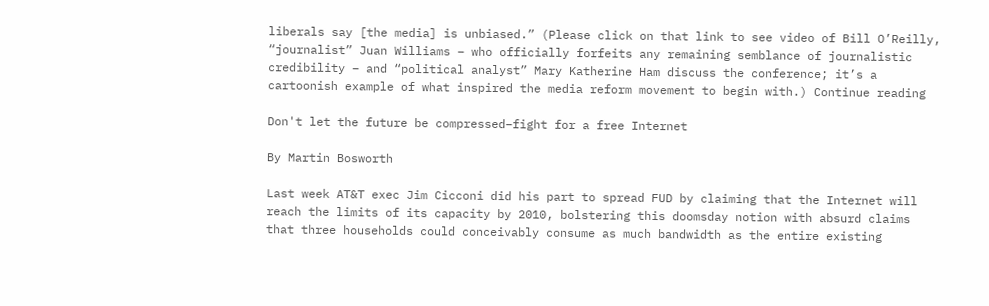liberals say [the media] is unbiased.” (Please click on that link to see video of Bill O’Reilly, “journalist” Juan Williams – who officially forfeits any remaining semblance of journalistic credibility – and “political analyst” Mary Katherine Ham discuss the conference; it’s a cartoonish example of what inspired the media reform movement to begin with.) Continue reading

Don't let the future be compressed–fight for a free Internet

By Martin Bosworth

Last week AT&T exec Jim Cicconi did his part to spread FUD by claiming that the Internet will reach the limits of its capacity by 2010, bolstering this doomsday notion with absurd claims that three households could conceivably consume as much bandwidth as the entire existing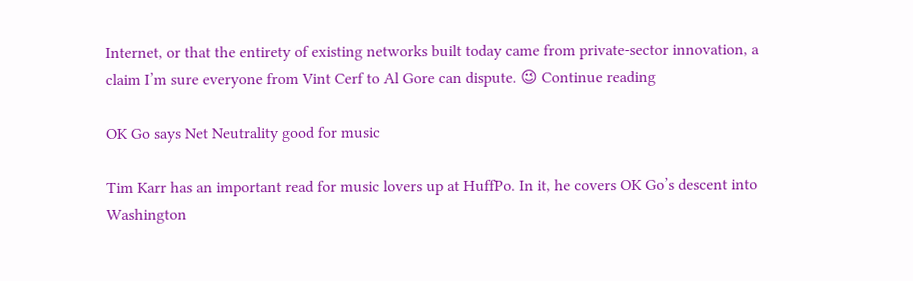Internet, or that the entirety of existing networks built today came from private-sector innovation, a claim I’m sure everyone from Vint Cerf to Al Gore can dispute. 😉 Continue reading

OK Go says Net Neutrality good for music

Tim Karr has an important read for music lovers up at HuffPo. In it, he covers OK Go’s descent into Washington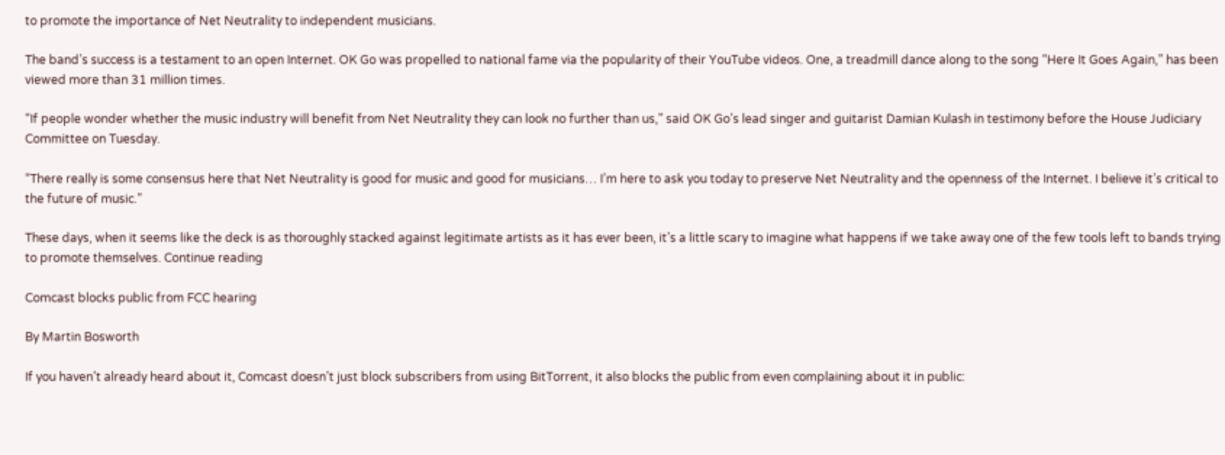to promote the importance of Net Neutrality to independent musicians.

The band’s success is a testament to an open Internet. OK Go was propelled to national fame via the popularity of their YouTube videos. One, a treadmill dance along to the song “Here It Goes Again,” has been viewed more than 31 million times.

“If people wonder whether the music industry will benefit from Net Neutrality they can look no further than us,” said OK Go’s lead singer and guitarist Damian Kulash in testimony before the House Judiciary Committee on Tuesday.

“There really is some consensus here that Net Neutrality is good for music and good for musicians… I’m here to ask you today to preserve Net Neutrality and the openness of the Internet. I believe it’s critical to the future of music.”

These days, when it seems like the deck is as thoroughly stacked against legitimate artists as it has ever been, it’s a little scary to imagine what happens if we take away one of the few tools left to bands trying to promote themselves. Continue reading

Comcast blocks public from FCC hearing

By Martin Bosworth

If you haven’t already heard about it, Comcast doesn’t just block subscribers from using BitTorrent, it also blocks the public from even complaining about it in public: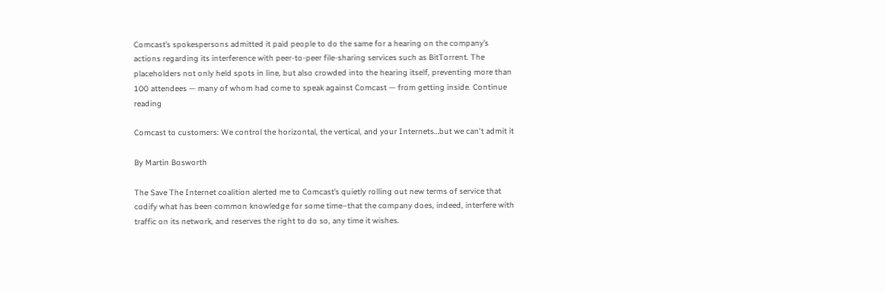Comcast’s spokespersons admitted it paid people to do the same for a hearing on the company’s actions regarding its interference with peer-to-peer file-sharing services such as BitTorrent. The placeholders not only held spots in line, but also crowded into the hearing itself, preventing more than 100 attendees — many of whom had come to speak against Comcast — from getting inside. Continue reading

Comcast to customers: We control the horizontal, the vertical, and your Internets…but we can't admit it

By Martin Bosworth

The Save The Internet coalition alerted me to Comcast’s quietly rolling out new terms of service that codify what has been common knowledge for some time–that the company does, indeed, interfere with traffic on its network, and reserves the right to do so, any time it wishes.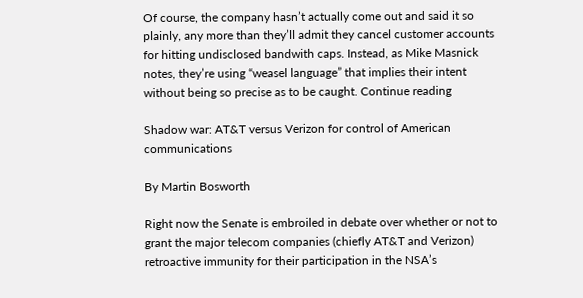Of course, the company hasn’t actually come out and said it so plainly, any more than they’ll admit they cancel customer accounts for hitting undisclosed bandwith caps. Instead, as Mike Masnick notes, they’re using “weasel language” that implies their intent without being so precise as to be caught. Continue reading

Shadow war: AT&T versus Verizon for control of American communications

By Martin Bosworth

Right now the Senate is embroiled in debate over whether or not to grant the major telecom companies (chiefly AT&T and Verizon) retroactive immunity for their participation in the NSA’s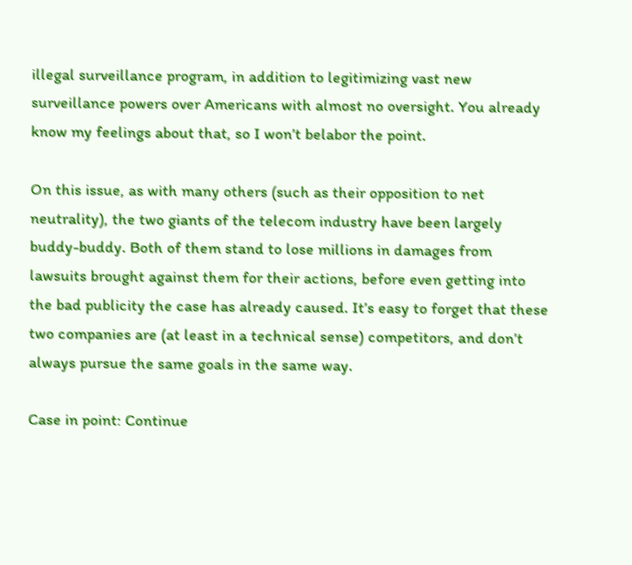illegal surveillance program, in addition to legitimizing vast new surveillance powers over Americans with almost no oversight. You already know my feelings about that, so I won’t belabor the point.

On this issue, as with many others (such as their opposition to net neutrality), the two giants of the telecom industry have been largely buddy-buddy. Both of them stand to lose millions in damages from lawsuits brought against them for their actions, before even getting into the bad publicity the case has already caused. It’s easy to forget that these two companies are (at least in a technical sense) competitors, and don’t always pursue the same goals in the same way.

Case in point: Continue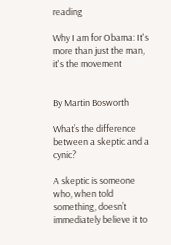reading

Why I am for Obama: It's more than just the man, it's the movement


By Martin Bosworth

What’s the difference between a skeptic and a cynic?

A skeptic is someone who, when told something, doesn’t immediately believe it to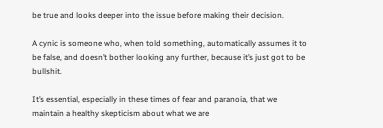be true and looks deeper into the issue before making their decision.

A cynic is someone who, when told something, automatically assumes it to be false, and doesn’t bother looking any further, because it’s just got to be bullshit.

It’s essential, especially in these times of fear and paranoia, that we maintain a healthy skepticism about what we are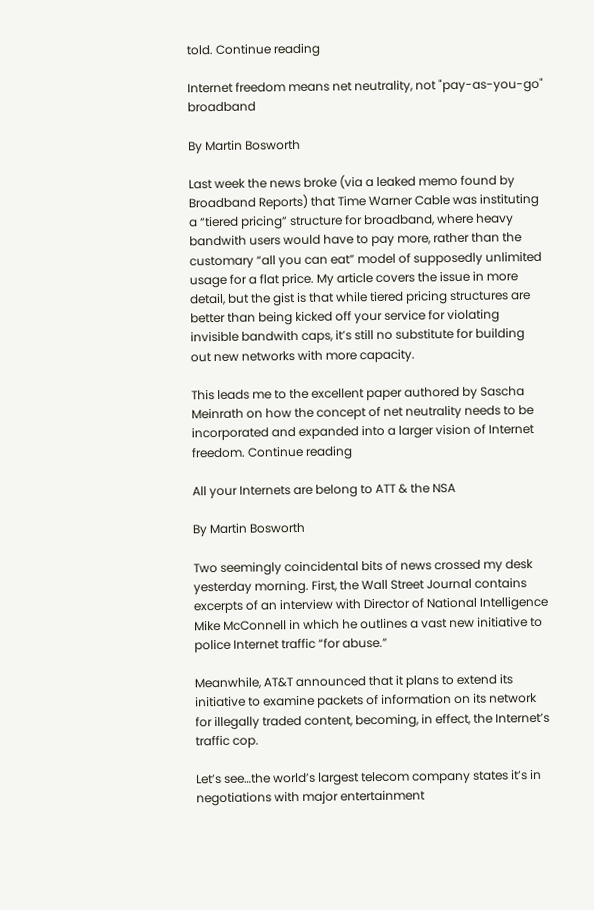told. Continue reading

Internet freedom means net neutrality, not "pay-as-you-go" broadband

By Martin Bosworth

Last week the news broke (via a leaked memo found by Broadband Reports) that Time Warner Cable was instituting a “tiered pricing” structure for broadband, where heavy bandwith users would have to pay more, rather than the customary “all you can eat” model of supposedly unlimited usage for a flat price. My article covers the issue in more detail, but the gist is that while tiered pricing structures are better than being kicked off your service for violating invisible bandwith caps, it’s still no substitute for building out new networks with more capacity.

This leads me to the excellent paper authored by Sascha Meinrath on how the concept of net neutrality needs to be incorporated and expanded into a larger vision of Internet freedom. Continue reading

All your Internets are belong to ATT & the NSA

By Martin Bosworth

Two seemingly coincidental bits of news crossed my desk yesterday morning. First, the Wall Street Journal contains excerpts of an interview with Director of National Intelligence Mike McConnell in which he outlines a vast new initiative to police Internet traffic “for abuse.”

Meanwhile, AT&T announced that it plans to extend its initiative to examine packets of information on its network for illegally traded content, becoming, in effect, the Internet’s traffic cop.

Let’s see…the world’s largest telecom company states it’s in negotiations with major entertainment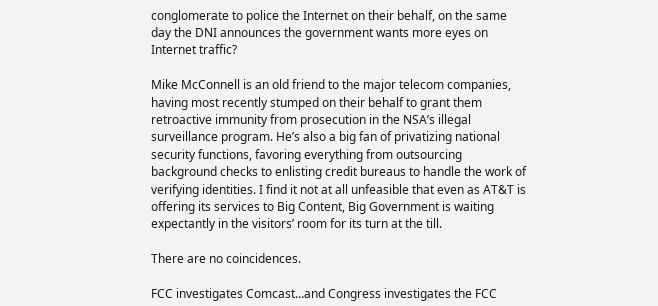conglomerate to police the Internet on their behalf, on the same day the DNI announces the government wants more eyes on Internet traffic?

Mike McConnell is an old friend to the major telecom companies, having most recently stumped on their behalf to grant them retroactive immunity from prosecution in the NSA’s illegal surveillance program. He’s also a big fan of privatizing national security functions, favoring everything from outsourcing background checks to enlisting credit bureaus to handle the work of verifying identities. I find it not at all unfeasible that even as AT&T is offering its services to Big Content, Big Government is waiting expectantly in the visitors’ room for its turn at the till.

There are no coincidences.

FCC investigates Comcast…and Congress investigates the FCC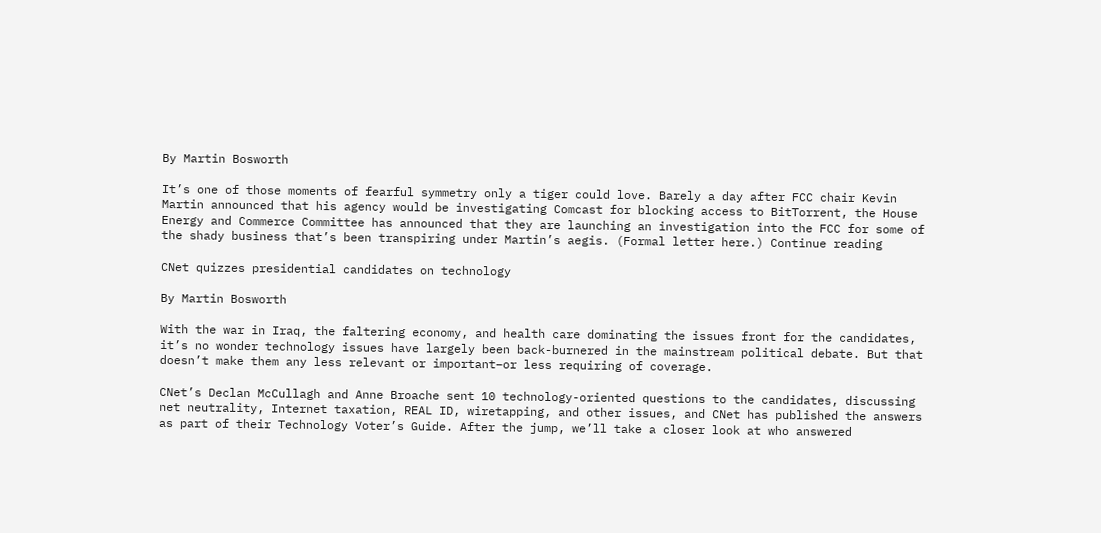By Martin Bosworth

It’s one of those moments of fearful symmetry only a tiger could love. Barely a day after FCC chair Kevin Martin announced that his agency would be investigating Comcast for blocking access to BitTorrent, the House Energy and Commerce Committee has announced that they are launching an investigation into the FCC for some of the shady business that’s been transpiring under Martin’s aegis. (Formal letter here.) Continue reading

CNet quizzes presidential candidates on technology

By Martin Bosworth

With the war in Iraq, the faltering economy, and health care dominating the issues front for the candidates, it’s no wonder technology issues have largely been back-burnered in the mainstream political debate. But that doesn’t make them any less relevant or important–or less requiring of coverage.

CNet’s Declan McCullagh and Anne Broache sent 10 technology-oriented questions to the candidates, discussing net neutrality, Internet taxation, REAL ID, wiretapping, and other issues, and CNet has published the answers as part of their Technology Voter’s Guide. After the jump, we’ll take a closer look at who answered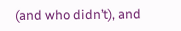(and who didn’t), and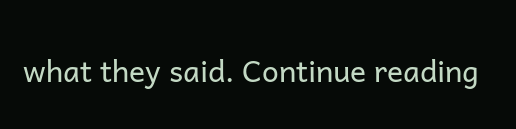what they said. Continue reading